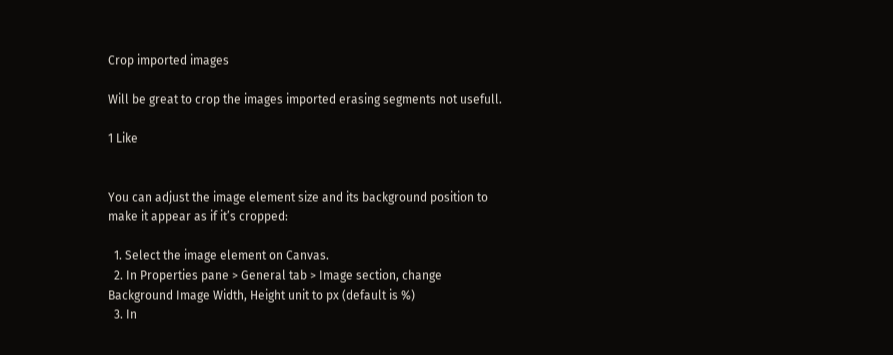Crop imported images

Will be great to crop the images imported erasing segments not usefull.

1 Like


You can adjust the image element size and its background position to make it appear as if it’s cropped:

  1. Select the image element on Canvas.
  2. In Properties pane > General tab > Image section, change Background Image Width, Height unit to px (default is %)
  3. In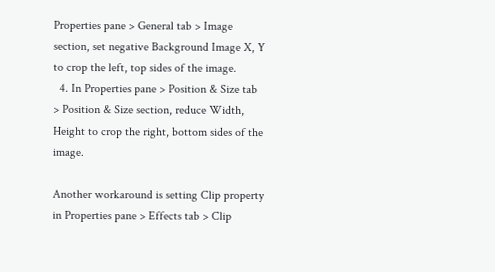Properties pane > General tab > Image section, set negative Background Image X, Y to crop the left, top sides of the image.
  4. In Properties pane > Position & Size tab > Position & Size section, reduce Width, Height to crop the right, bottom sides of the image.

Another workaround is setting Clip property in Properties pane > Effects tab > Clip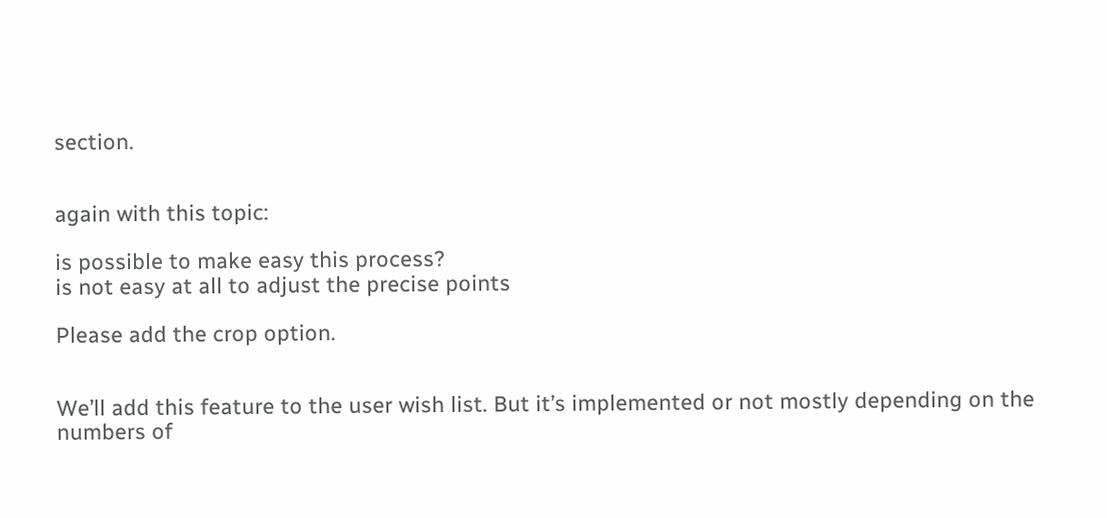section.


again with this topic:

is possible to make easy this process?
is not easy at all to adjust the precise points

Please add the crop option.


We’ll add this feature to the user wish list. But it’s implemented or not mostly depending on the numbers of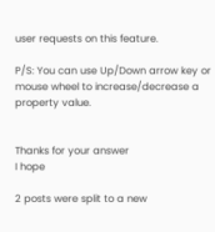user requests on this feature.

P/S: You can use Up/Down arrow key or mouse wheel to increase/decrease a property value.


Thanks for your answer
I hope

2 posts were split to a new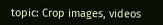topic: Crop images, videos